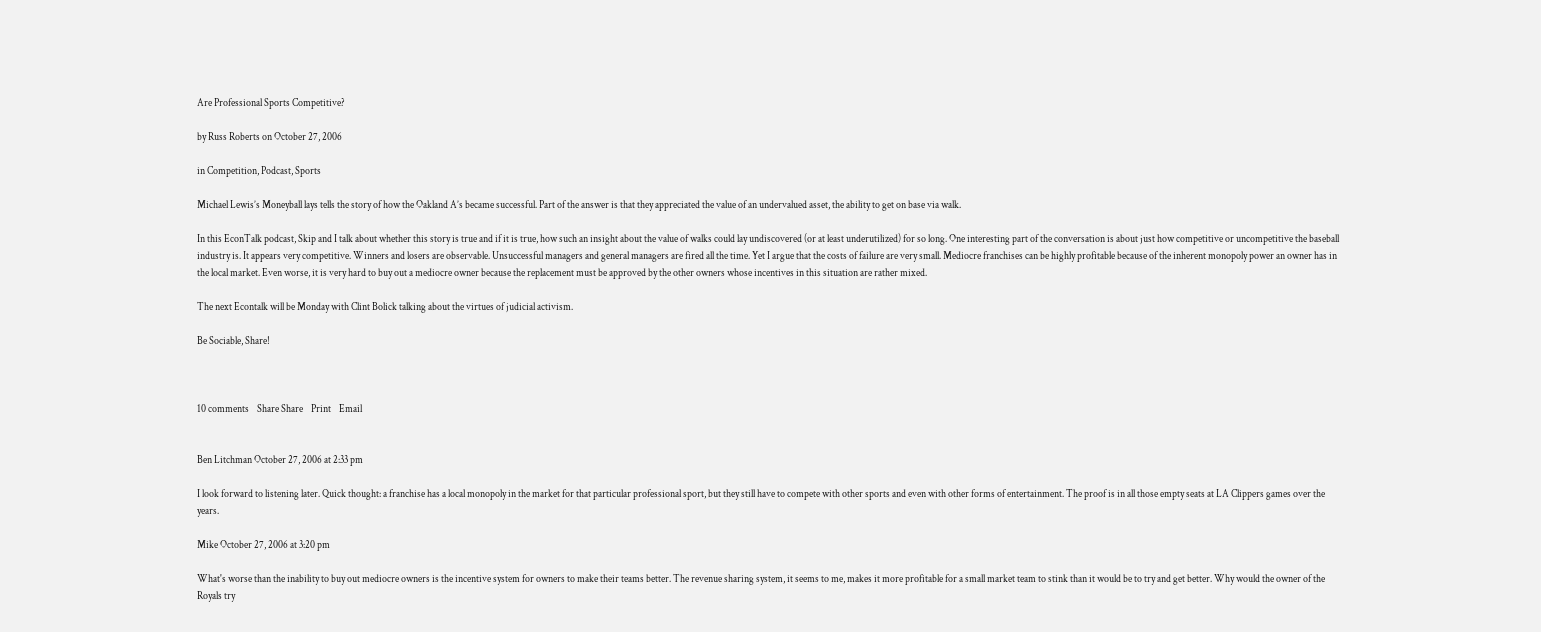Are Professional Sports Competitive?

by Russ Roberts on October 27, 2006

in Competition, Podcast, Sports

Michael Lewis’s Moneyball lays tells the story of how the Oakland A’s became successful. Part of the answer is that they appreciated the value of an undervalued asset, the ability to get on base via walk.

In this EconTalk podcast, Skip and I talk about whether this story is true and if it is true, how such an insight about the value of walks could lay undiscovered (or at least underutilized) for so long. One interesting part of the conversation is about just how competitive or uncompetitive the baseball industry is. It appears very competitive. Winners and losers are observable. Unsuccessful managers and general managers are fired all the time. Yet I argue that the costs of failure are very small. Mediocre franchises can be highly profitable because of the inherent monopoly power an owner has in the local market. Even worse, it is very hard to buy out a mediocre owner because the replacement must be approved by the other owners whose incentives in this situation are rather mixed.

The next Econtalk will be Monday with Clint Bolick talking about the virtues of judicial activism.

Be Sociable, Share!



10 comments    Share Share    Print    Email


Ben Litchman October 27, 2006 at 2:33 pm

I look forward to listening later. Quick thought: a franchise has a local monopoly in the market for that particular professional sport, but they still have to compete with other sports and even with other forms of entertainment. The proof is in all those empty seats at LA Clippers games over the years.

Mike October 27, 2006 at 3:20 pm

What's worse than the inability to buy out mediocre owners is the incentive system for owners to make their teams better. The revenue sharing system, it seems to me, makes it more profitable for a small market team to stink than it would be to try and get better. Why would the owner of the Royals try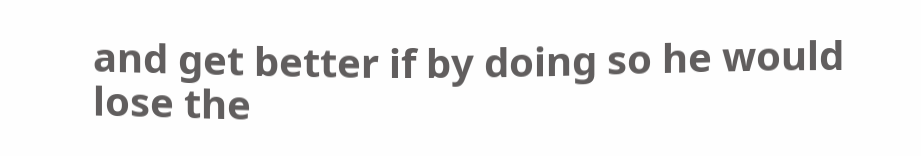and get better if by doing so he would lose the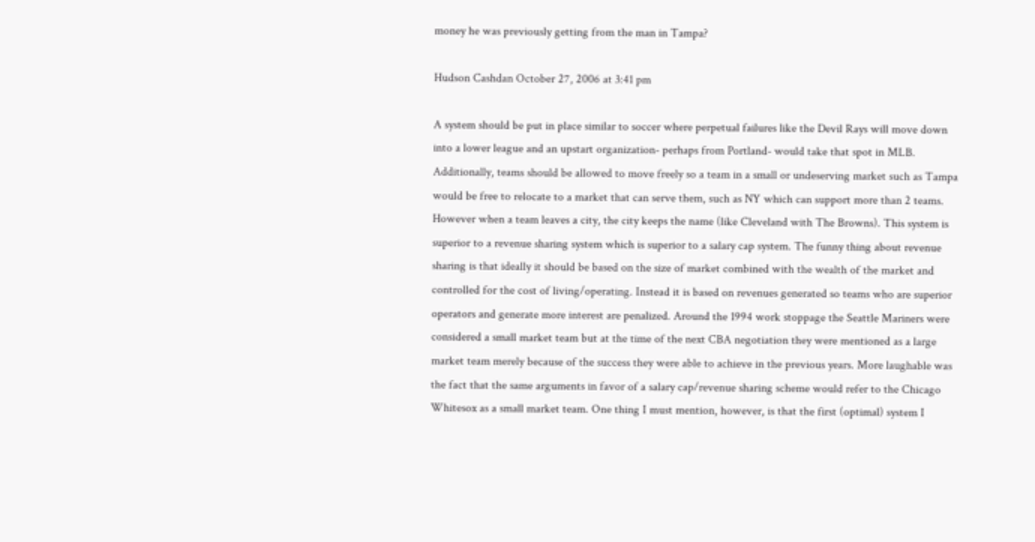money he was previously getting from the man in Tampa?

Hudson Cashdan October 27, 2006 at 3:41 pm

A system should be put in place similar to soccer where perpetual failures like the Devil Rays will move down into a lower league and an upstart organization- perhaps from Portland- would take that spot in MLB. Additionally, teams should be allowed to move freely so a team in a small or undeserving market such as Tampa would be free to relocate to a market that can serve them, such as NY which can support more than 2 teams. However when a team leaves a city, the city keeps the name (like Cleveland with The Browns). This system is superior to a revenue sharing system which is superior to a salary cap system. The funny thing about revenue sharing is that ideally it should be based on the size of market combined with the wealth of the market and controlled for the cost of living/operating. Instead it is based on revenues generated so teams who are superior operators and generate more interest are penalized. Around the 1994 work stoppage the Seattle Mariners were considered a small market team but at the time of the next CBA negotiation they were mentioned as a large market team merely because of the success they were able to achieve in the previous years. More laughable was the fact that the same arguments in favor of a salary cap/revenue sharing scheme would refer to the Chicago Whitesox as a small market team. One thing I must mention, however, is that the first (optimal) system I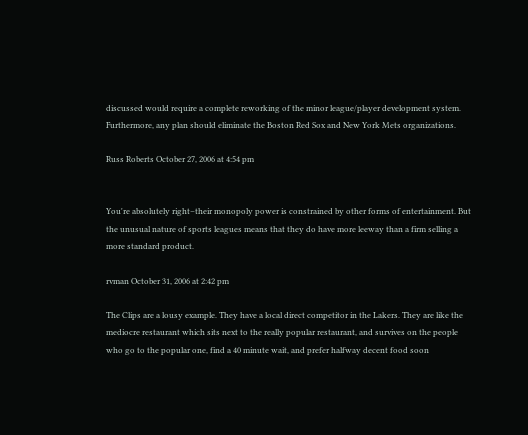discussed would require a complete reworking of the minor league/player development system. Furthermore, any plan should eliminate the Boston Red Sox and New York Mets organizations.

Russ Roberts October 27, 2006 at 4:54 pm


You're absolutely right–their monopoly power is constrained by other forms of entertainment. But the unusual nature of sports leagues means that they do have more leeway than a firm selling a more standard product.

rvman October 31, 2006 at 2:42 pm

The Clips are a lousy example. They have a local direct competitor in the Lakers. They are like the mediocre restaurant which sits next to the really popular restaurant, and survives on the people who go to the popular one, find a 40 minute wait, and prefer halfway decent food soon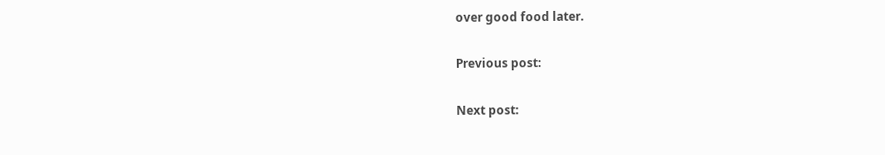over good food later.

Previous post:

Next post: